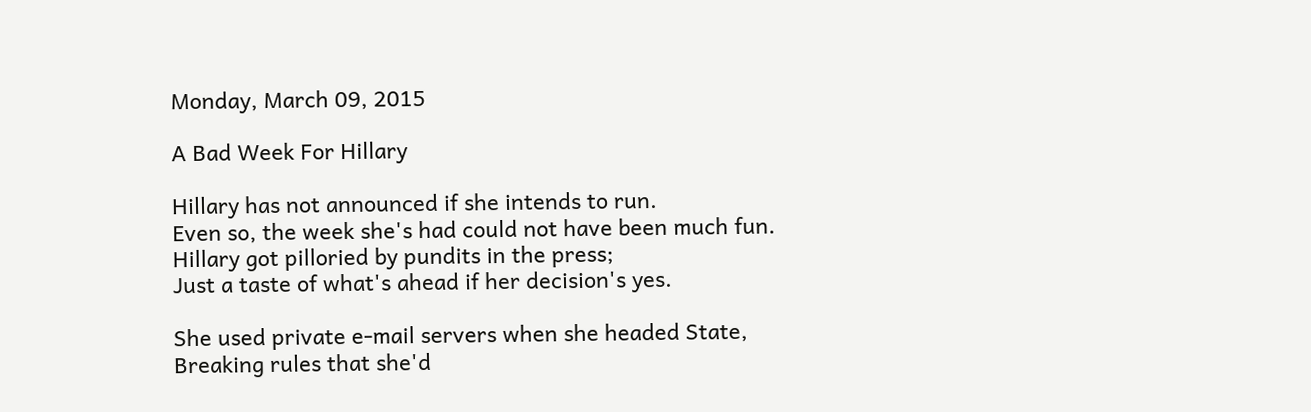Monday, March 09, 2015

A Bad Week For Hillary

Hillary has not announced if she intends to run.
Even so, the week she's had could not have been much fun.
Hillary got pilloried by pundits in the press;
Just a taste of what's ahead if her decision's yes.

She used private e-mail servers when she headed State,
Breaking rules that she'd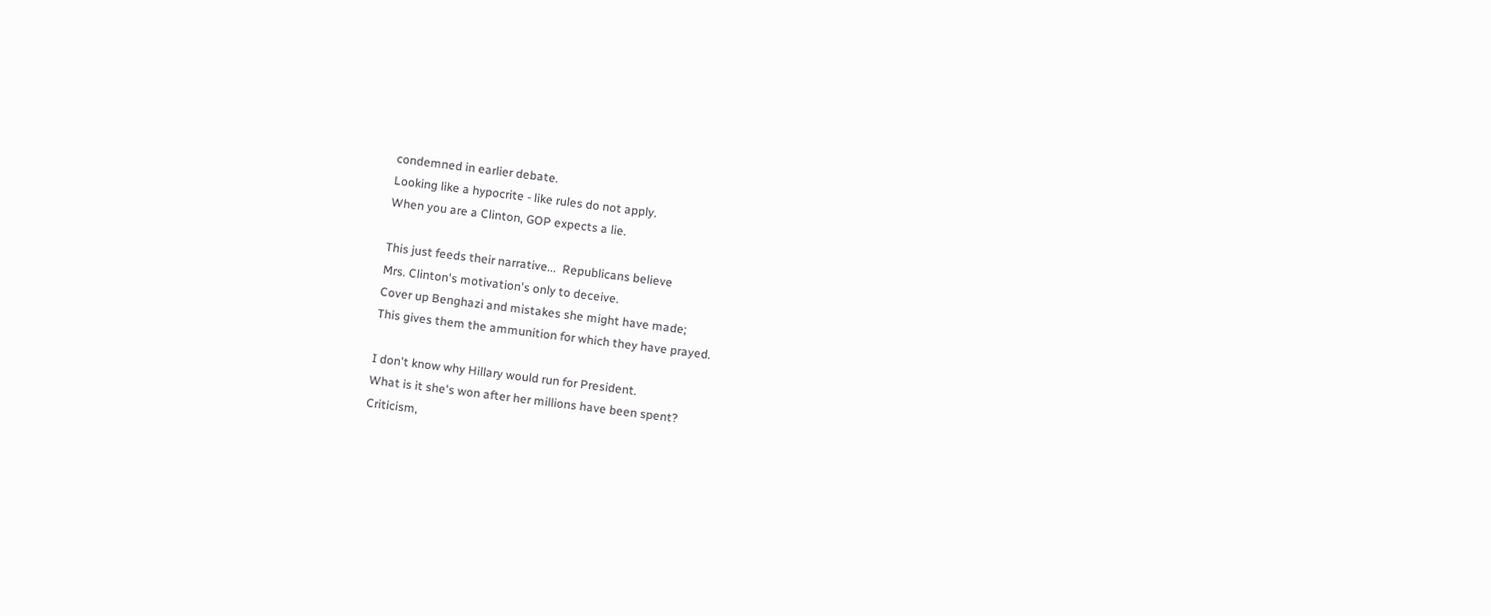condemned in earlier debate.
Looking like a hypocrite - like rules do not apply.
When you are a Clinton, GOP expects a lie.

This just feeds their narrative...  Republicans believe
Mrs. Clinton's motivation's only to deceive.
Cover up Benghazi and mistakes she might have made;
This gives them the ammunition for which they have prayed.

I don't know why Hillary would run for President.
What is it she's won after her millions have been spent?
Criticism,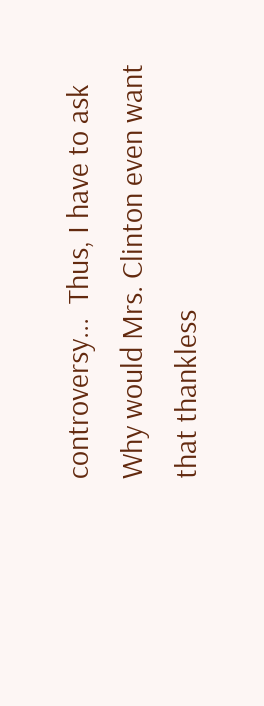controversy...  Thus, I have to ask
Why would Mrs. Clinton even want that thankless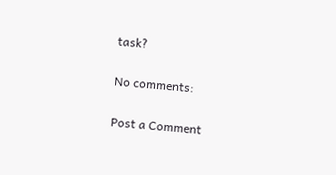task?

No comments:

Post a Comment